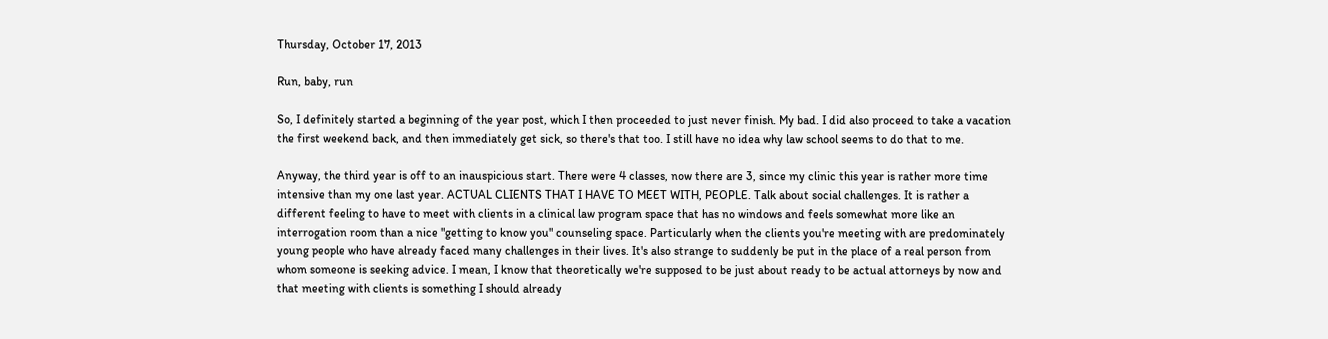Thursday, October 17, 2013

Run, baby, run

So, I definitely started a beginning of the year post, which I then proceeded to just never finish. My bad. I did also proceed to take a vacation the first weekend back, and then immediately get sick, so there's that too. I still have no idea why law school seems to do that to me.

Anyway, the third year is off to an inauspicious start. There were 4 classes, now there are 3, since my clinic this year is rather more time intensive than my one last year. ACTUAL CLIENTS THAT I HAVE TO MEET WITH, PEOPLE. Talk about social challenges. It is rather a different feeling to have to meet with clients in a clinical law program space that has no windows and feels somewhat more like an interrogation room than a nice "getting to know you" counseling space. Particularly when the clients you're meeting with are predominately young people who have already faced many challenges in their lives. It's also strange to suddenly be put in the place of a real person from whom someone is seeking advice. I mean, I know that theoretically we're supposed to be just about ready to be actual attorneys by now and that meeting with clients is something I should already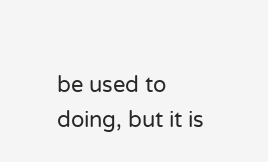be used to doing, but it is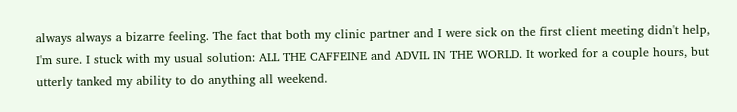always always a bizarre feeling. The fact that both my clinic partner and I were sick on the first client meeting didn't help, I'm sure. I stuck with my usual solution: ALL THE CAFFEINE and ADVIL IN THE WORLD. It worked for a couple hours, but utterly tanked my ability to do anything all weekend.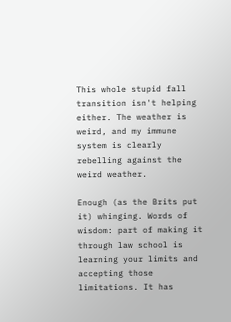This whole stupid fall transition isn't helping either. The weather is weird, and my immune system is clearly rebelling against the weird weather.

Enough (as the Brits put it) whinging. Words of wisdom: part of making it through law school is learning your limits and accepting those limitations. It has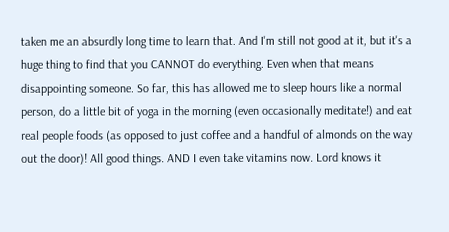taken me an absurdly long time to learn that. And I'm still not good at it, but it's a huge thing to find that you CANNOT do everything. Even when that means disappointing someone. So far, this has allowed me to sleep hours like a normal person, do a little bit of yoga in the morning (even occasionally meditate!) and eat real people foods (as opposed to just coffee and a handful of almonds on the way out the door)! All good things. AND I even take vitamins now. Lord knows it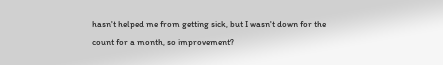hasn't helped me from getting sick, but I wasn't down for the count for a month, so improvement?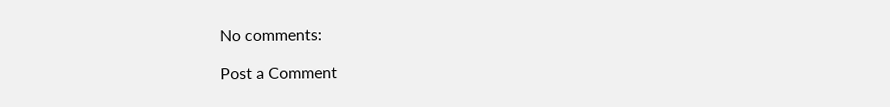No comments:

Post a Comment